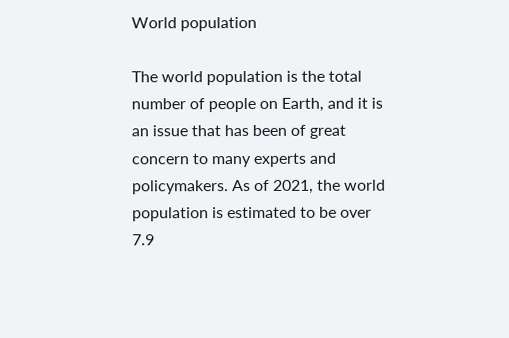World population

The world population is the total number of people on Earth, and it is an issue that has been of great concern to many experts and policymakers. As of 2021, the world population is estimated to be over 7.9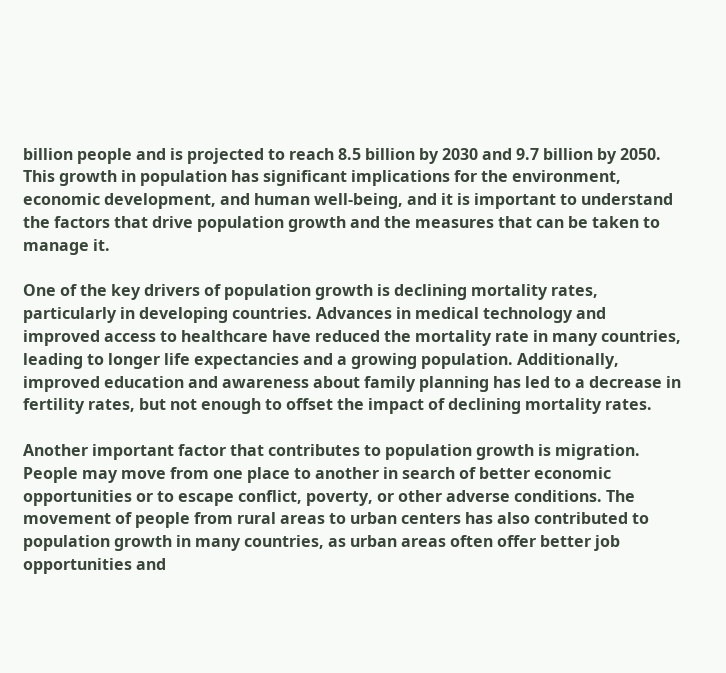billion people and is projected to reach 8.5 billion by 2030 and 9.7 billion by 2050. This growth in population has significant implications for the environment, economic development, and human well-being, and it is important to understand the factors that drive population growth and the measures that can be taken to manage it.

One of the key drivers of population growth is declining mortality rates, particularly in developing countries. Advances in medical technology and improved access to healthcare have reduced the mortality rate in many countries, leading to longer life expectancies and a growing population. Additionally, improved education and awareness about family planning has led to a decrease in fertility rates, but not enough to offset the impact of declining mortality rates.

Another important factor that contributes to population growth is migration. People may move from one place to another in search of better economic opportunities or to escape conflict, poverty, or other adverse conditions. The movement of people from rural areas to urban centers has also contributed to population growth in many countries, as urban areas often offer better job opportunities and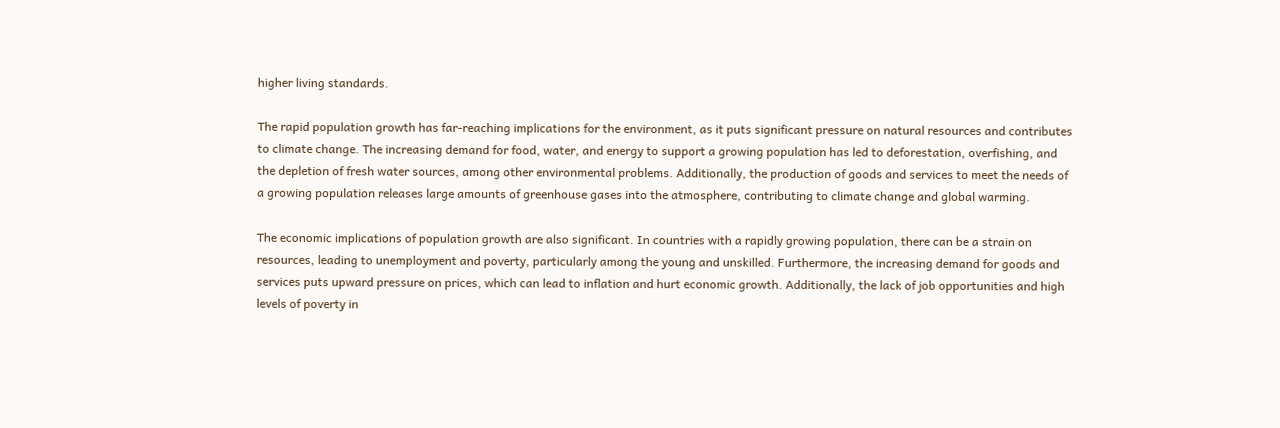higher living standards.

The rapid population growth has far-reaching implications for the environment, as it puts significant pressure on natural resources and contributes to climate change. The increasing demand for food, water, and energy to support a growing population has led to deforestation, overfishing, and the depletion of fresh water sources, among other environmental problems. Additionally, the production of goods and services to meet the needs of a growing population releases large amounts of greenhouse gases into the atmosphere, contributing to climate change and global warming.

The economic implications of population growth are also significant. In countries with a rapidly growing population, there can be a strain on resources, leading to unemployment and poverty, particularly among the young and unskilled. Furthermore, the increasing demand for goods and services puts upward pressure on prices, which can lead to inflation and hurt economic growth. Additionally, the lack of job opportunities and high levels of poverty in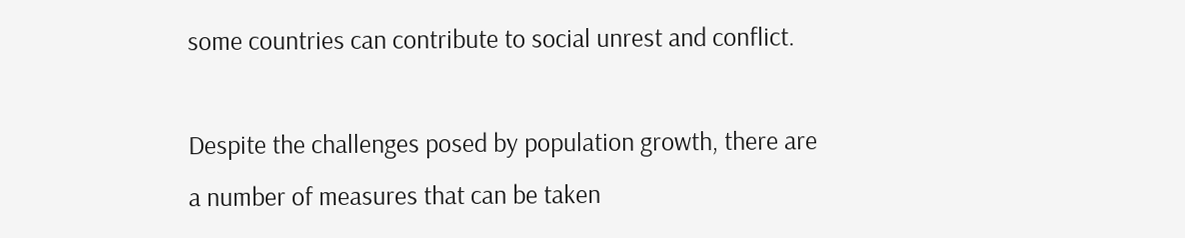some countries can contribute to social unrest and conflict.

Despite the challenges posed by population growth, there are a number of measures that can be taken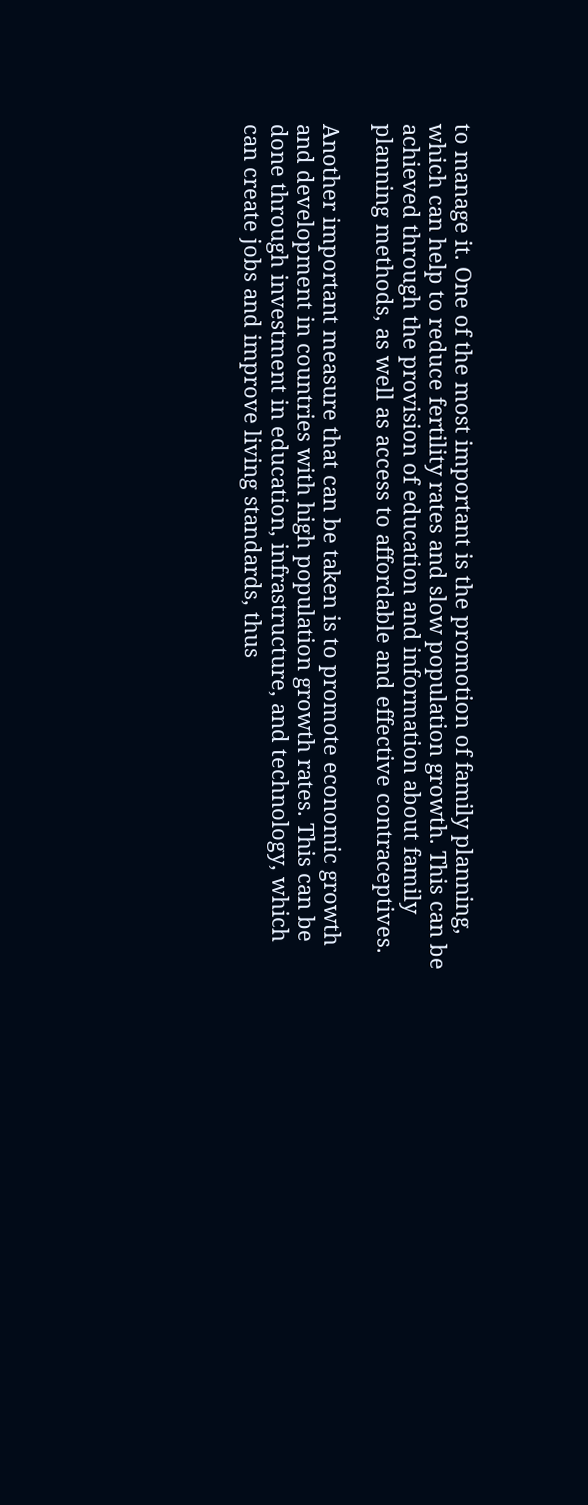to manage it. One of the most important is the promotion of family planning, which can help to reduce fertility rates and slow population growth. This can be achieved through the provision of education and information about family planning methods, as well as access to affordable and effective contraceptives.

Another important measure that can be taken is to promote economic growth and development in countries with high population growth rates. This can be done through investment in education, infrastructure, and technology, which can create jobs and improve living standards, thus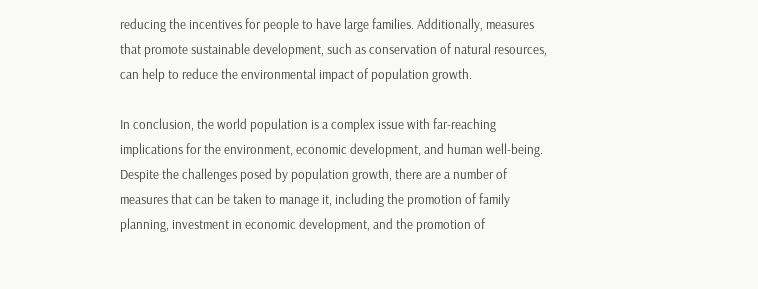reducing the incentives for people to have large families. Additionally, measures that promote sustainable development, such as conservation of natural resources, can help to reduce the environmental impact of population growth.

In conclusion, the world population is a complex issue with far-reaching implications for the environment, economic development, and human well-being. Despite the challenges posed by population growth, there are a number of measures that can be taken to manage it, including the promotion of family planning, investment in economic development, and the promotion of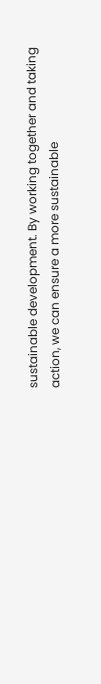sustainable development. By working together and taking action, we can ensure a more sustainable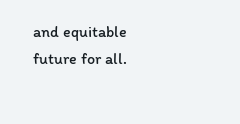and equitable future for all.